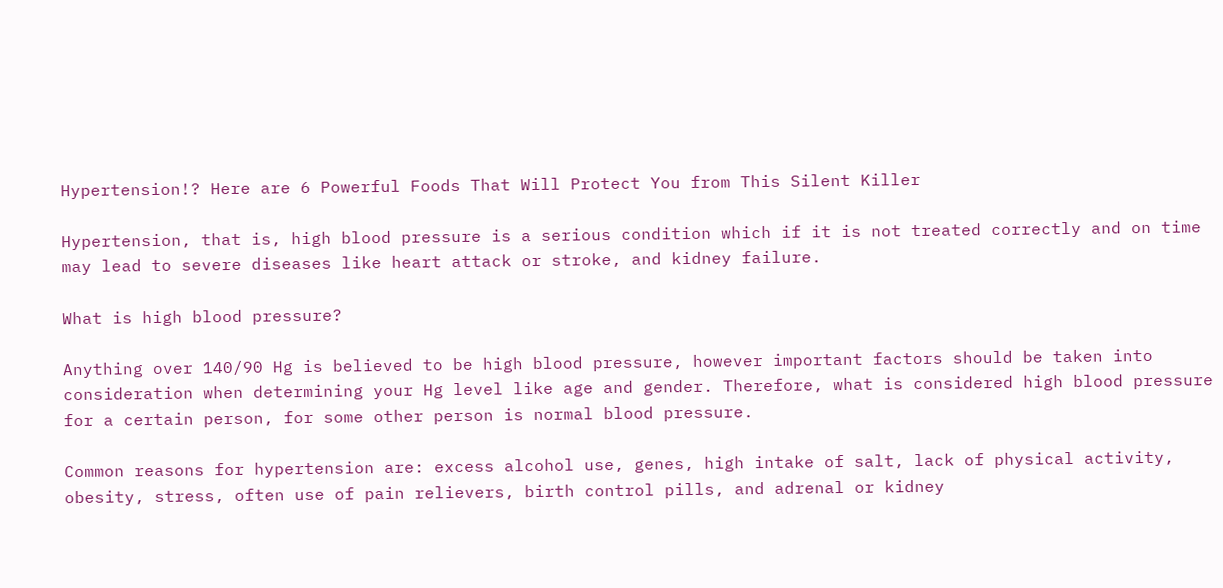Hypertension!? Here are 6 Powerful Foods That Will Protect You from This Silent Killer

Hypertension, that is, high blood pressure is a serious condition which if it is not treated correctly and on time may lead to severe diseases like heart attack or stroke, and kidney failure.

What is high blood pressure?

Anything over 140/90 Hg is believed to be high blood pressure, however important factors should be taken into consideration when determining your Hg level like age and gender. Therefore, what is considered high blood pressure for a certain person, for some other person is normal blood pressure.

Common reasons for hypertension are: excess alcohol use, genes, high intake of salt, lack of physical activity, obesity, stress, often use of pain relievers, birth control pills, and adrenal or kidney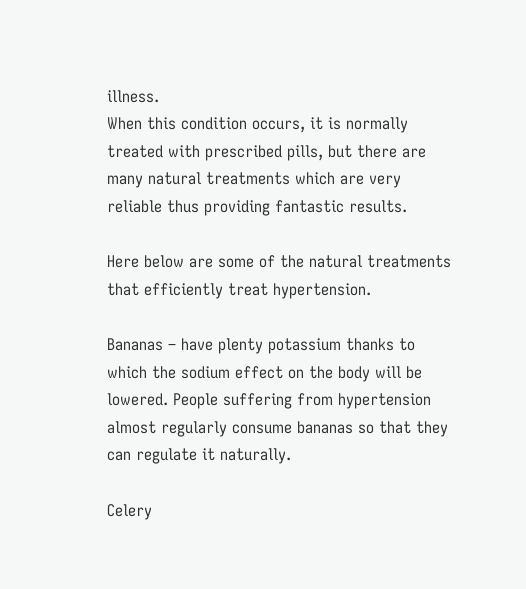illness.
When this condition occurs, it is normally treated with prescribed pills, but there are many natural treatments which are very reliable thus providing fantastic results.

Here below are some of the natural treatments that efficiently treat hypertension.

Bananas – have plenty potassium thanks to which the sodium effect on the body will be lowered. People suffering from hypertension almost regularly consume bananas so that they can regulate it naturally.

Celery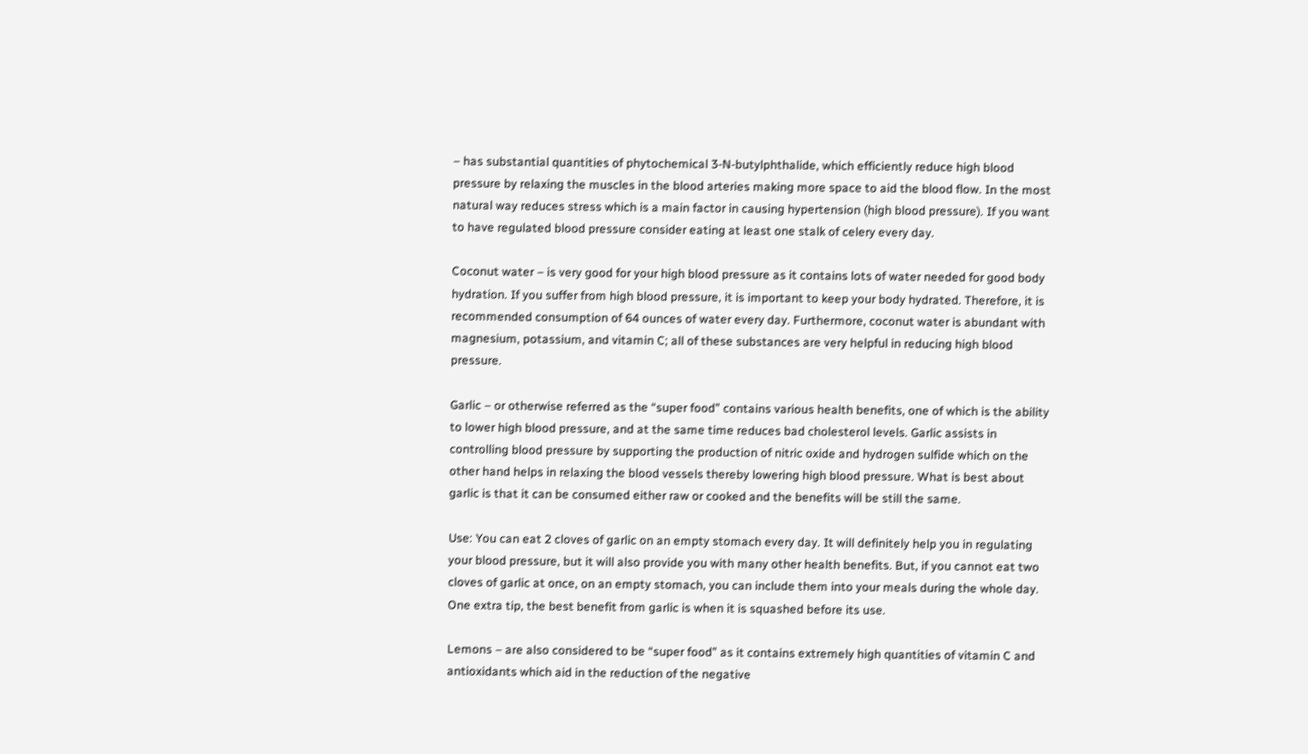– has substantial quantities of phytochemical 3-N-butylphthalide, which efficiently reduce high blood pressure by relaxing the muscles in the blood arteries making more space to aid the blood flow. In the most natural way reduces stress which is a main factor in causing hypertension (high blood pressure). If you want to have regulated blood pressure consider eating at least one stalk of celery every day.

Coconut water – is very good for your high blood pressure as it contains lots of water needed for good body hydration. If you suffer from high blood pressure, it is important to keep your body hydrated. Therefore, it is recommended consumption of 64 ounces of water every day. Furthermore, coconut water is abundant with magnesium, potassium, and vitamin C; all of these substances are very helpful in reducing high blood pressure.

Garlic – or otherwise referred as the “super food” contains various health benefits, one of which is the ability to lower high blood pressure, and at the same time reduces bad cholesterol levels. Garlic assists in controlling blood pressure by supporting the production of nitric oxide and hydrogen sulfide which on the other hand helps in relaxing the blood vessels thereby lowering high blood pressure. What is best about garlic is that it can be consumed either raw or cooked and the benefits will be still the same.

Use: You can eat 2 cloves of garlic on an empty stomach every day. It will definitely help you in regulating your blood pressure, but it will also provide you with many other health benefits. But, if you cannot eat two cloves of garlic at once, on an empty stomach, you can include them into your meals during the whole day. One extra tip, the best benefit from garlic is when it is squashed before its use.

Lemons – are also considered to be “super food” as it contains extremely high quantities of vitamin C and antioxidants which aid in the reduction of the negative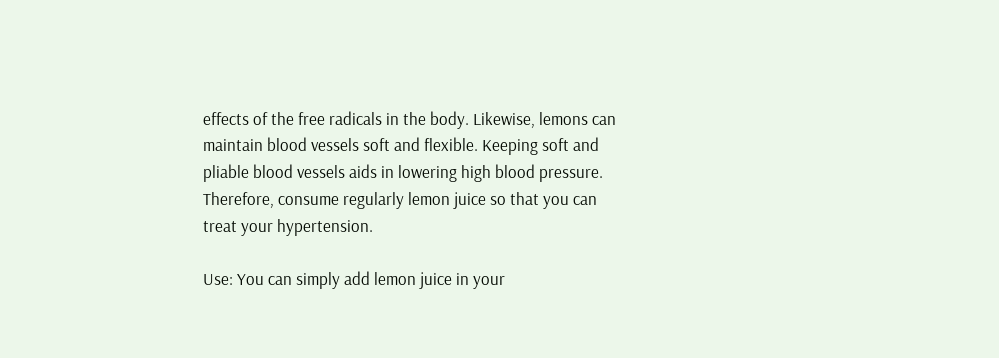effects of the free radicals in the body. Likewise, lemons can maintain blood vessels soft and flexible. Keeping soft and pliable blood vessels aids in lowering high blood pressure. Therefore, consume regularly lemon juice so that you can treat your hypertension.

Use: You can simply add lemon juice in your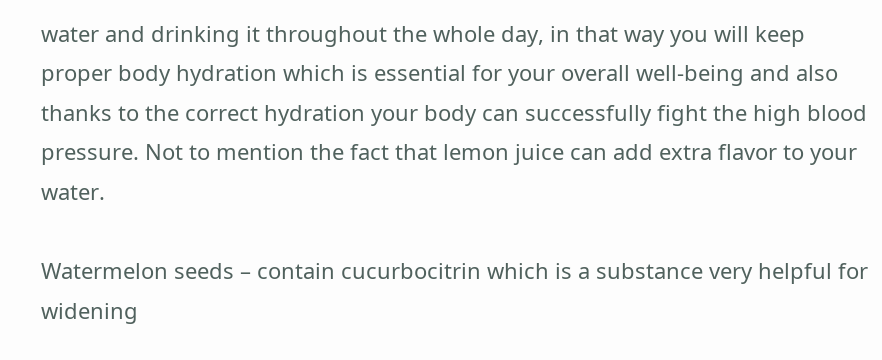water and drinking it throughout the whole day, in that way you will keep proper body hydration which is essential for your overall well-being and also thanks to the correct hydration your body can successfully fight the high blood pressure. Not to mention the fact that lemon juice can add extra flavor to your water.

Watermelon seeds – contain cucurbocitrin which is a substance very helpful for widening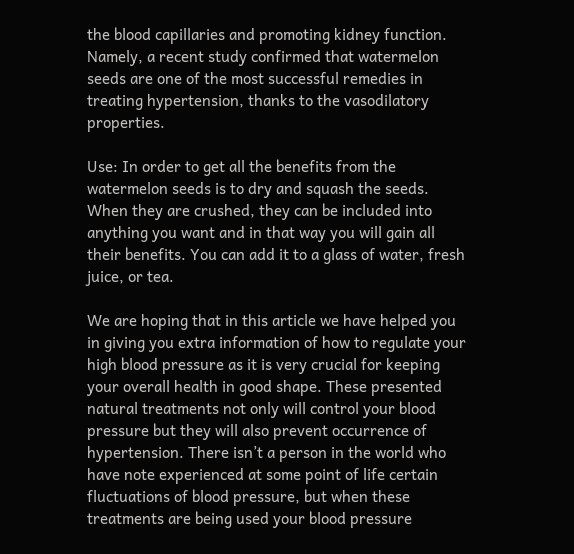the blood capillaries and promoting kidney function. Namely, a recent study confirmed that watermelon seeds are one of the most successful remedies in treating hypertension, thanks to the vasodilatory properties.

Use: In order to get all the benefits from the watermelon seeds is to dry and squash the seeds. When they are crushed, they can be included into anything you want and in that way you will gain all their benefits. You can add it to a glass of water, fresh juice, or tea.

We are hoping that in this article we have helped you in giving you extra information of how to regulate your high blood pressure as it is very crucial for keeping your overall health in good shape. These presented natural treatments not only will control your blood pressure but they will also prevent occurrence of hypertension. There isn’t a person in the world who have note experienced at some point of life certain fluctuations of blood pressure, but when these treatments are being used your blood pressure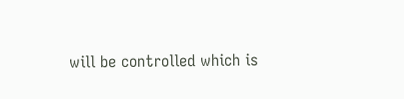will be controlled which is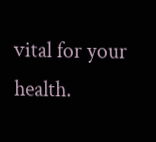vital for your health.